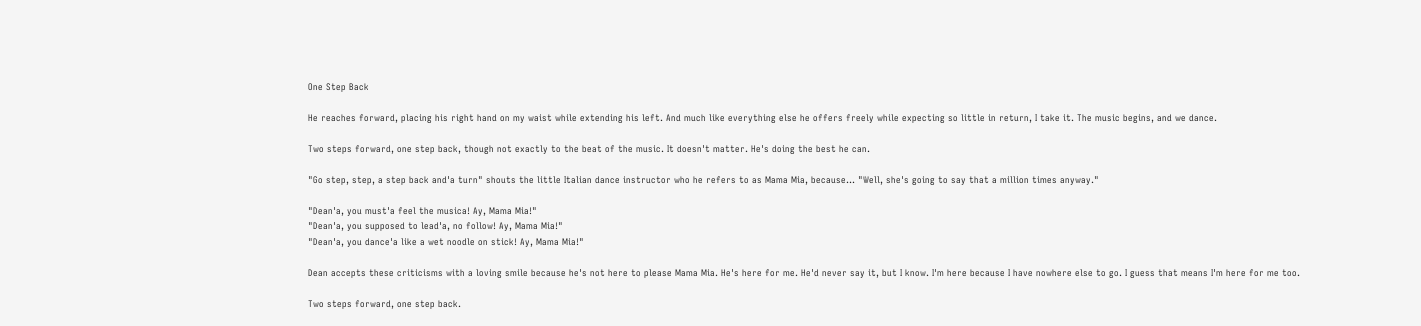One Step Back

He reaches forward, placing his right hand on my waist while extending his left. And much like everything else he offers freely while expecting so little in return, I take it. The music begins, and we dance.

Two steps forward, one step back, though not exactly to the beat of the music. It doesn't matter. He's doing the best he can.

"Go step, step, a step back and'a turn" shouts the little Italian dance instructor who he refers to as Mama Mia, because... "Well, she's going to say that a million times anyway."

"Dean'a, you must'a feel the musica! Ay, Mama Mia!"
"Dean'a, you supposed to lead'a, no follow! Ay, Mama Mia!"
"Dean'a, you dance'a like a wet noodle on stick! Ay, Mama Mia!"

Dean accepts these criticisms with a loving smile because he's not here to please Mama Mia. He's here for me. He'd never say it, but I know. I'm here because I have nowhere else to go. I guess that means I'm here for me too.

Two steps forward, one step back.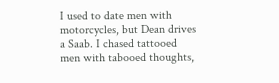I used to date men with motorcycles, but Dean drives a Saab. I chased tattooed men with tabooed thoughts,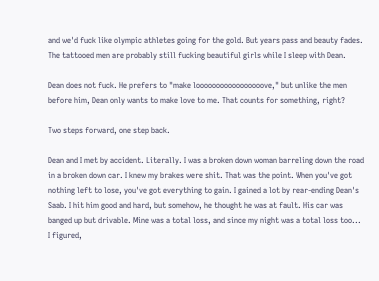and we'd fuck like olympic athletes going for the gold. But years pass and beauty fades. The tattooed men are probably still fucking beautiful girls while I sleep with Dean.

Dean does not fuck. He prefers to "make looooooooooooooooove," but unlike the men before him, Dean only wants to make love to me. That counts for something, right?

Two steps forward, one step back.

Dean and I met by accident. Literally. I was a broken down woman barreling down the road in a broken down car. I knew my brakes were shit. That was the point. When you've got nothing left to lose, you've got everything to gain. I gained a lot by rear-ending Dean's Saab. I hit him good and hard, but somehow, he thought he was at fault. His car was banged up but drivable. Mine was a total loss, and since my night was a total loss too... I figured,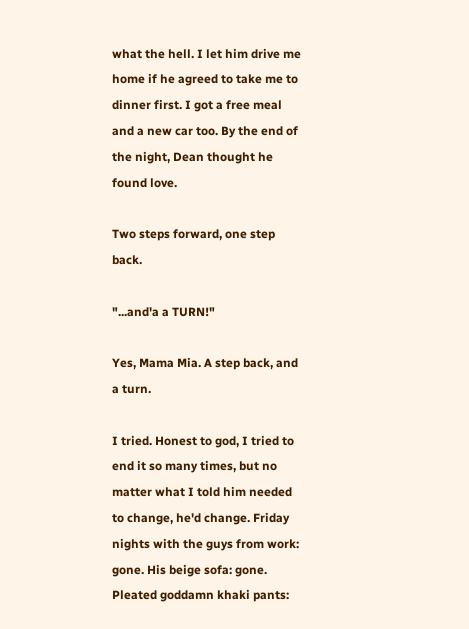what the hell. I let him drive me home if he agreed to take me to dinner first. I got a free meal and a new car too. By the end of the night, Dean thought he found love.

Two steps forward, one step back.

"...and'a a TURN!"

Yes, Mama Mia. A step back, and a turn.

I tried. Honest to god, I tried to end it so many times, but no matter what I told him needed to change, he'd change. Friday nights with the guys from work: gone. His beige sofa: gone. Pleated goddamn khaki pants: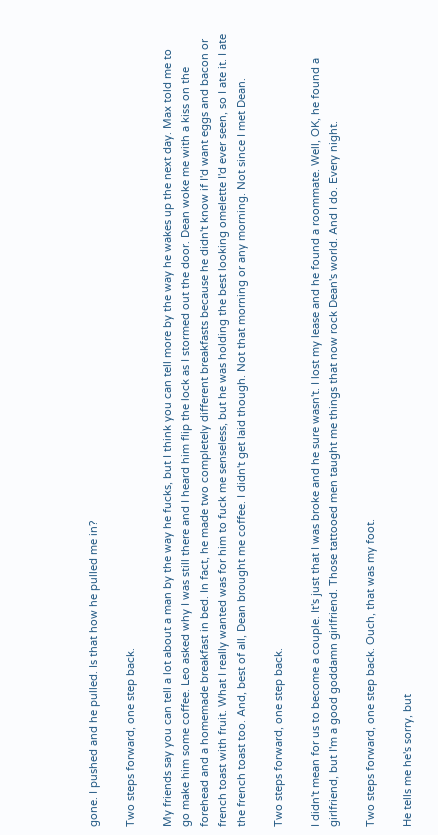gone. I pushed and he pulled. Is that how he pulled me in?

Two steps forward, one step back.

My friends say you can tell a lot about a man by the way he fucks, but I think you can tell more by the way he wakes up the next day. Max told me to go make him some coffee. Leo asked why I was still there and I heard him flip the lock as I stormed out the door. Dean woke me with a kiss on the forehead and a homemade breakfast in bed. In fact, he made two completely different breakfasts because he didn't know if I'd want eggs and bacon or french toast with fruit. What I really wanted was for him to fuck me senseless, but he was holding the best looking omelette I'd ever seen, so I ate it. I ate the french toast too. And, best of all, Dean brought me coffee. I didn't get laid though. Not that morning or any morning. Not since I met Dean.

Two steps forward, one step back.

I didn't mean for us to become a couple. It's just that I was broke and he sure wasn't. I lost my lease and he found a roommate. Well, OK, he found a girlfriend, but I'm a good goddamn girlfriend. Those tattooed men taught me things that now rock Dean's world. And I do. Every night.

Two steps forward, one step back. Ouch, that was my foot.

He tells me he's sorry, but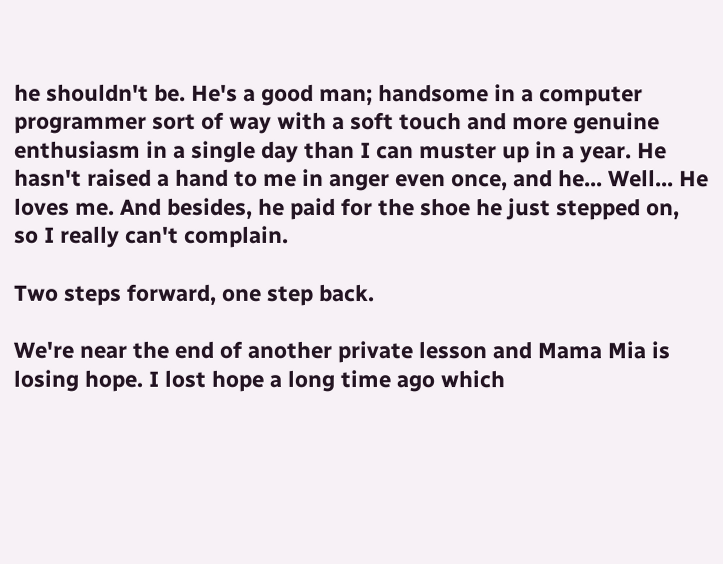he shouldn't be. He's a good man; handsome in a computer programmer sort of way with a soft touch and more genuine enthusiasm in a single day than I can muster up in a year. He hasn't raised a hand to me in anger even once, and he... Well... He loves me. And besides, he paid for the shoe he just stepped on, so I really can't complain.

Two steps forward, one step back.

We're near the end of another private lesson and Mama Mia is losing hope. I lost hope a long time ago which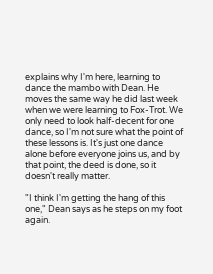explains why I'm here, learning to dance the mambo with Dean. He moves the same way he did last week when we were learning to Fox-Trot. We only need to look half-decent for one dance, so I'm not sure what the point of these lessons is. It's just one dance alone before everyone joins us, and by that point, the deed is done, so it doesn't really matter.

"I think I'm getting the hang of this one," Dean says as he steps on my foot again.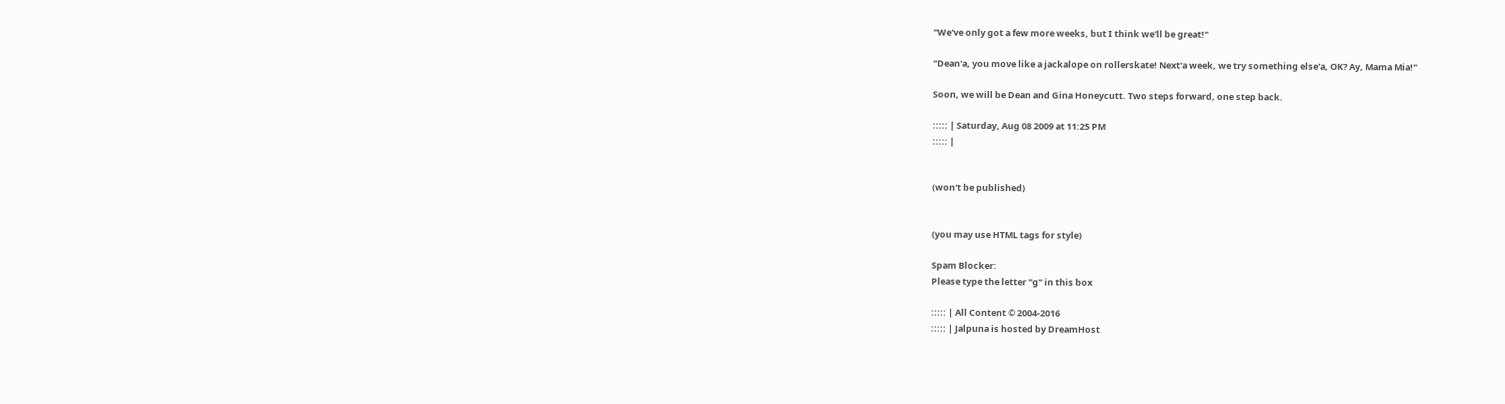"We've only got a few more weeks, but I think we'll be great!"

"Dean'a, you move like a jackalope on rollerskate! Next'a week, we try something else'a, OK? Ay, Mama Mia!"

Soon, we will be Dean and Gina Honeycutt. Two steps forward, one step back.

::::: | Saturday, Aug 08 2009 at 11:25 PM
::::: |


(won't be published)


(you may use HTML tags for style)

Spam Blocker:
Please type the letter "g" in this box

::::: | All Content © 2004-2016
::::: | Jalpuna is hosted by DreamHost